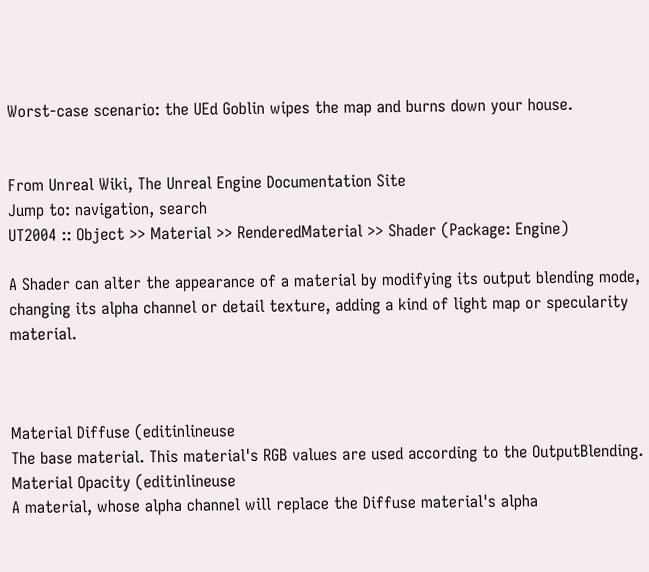Worst-case scenario: the UEd Goblin wipes the map and burns down your house.


From Unreal Wiki, The Unreal Engine Documentation Site
Jump to: navigation, search
UT2004 :: Object >> Material >> RenderedMaterial >> Shader (Package: Engine)

A Shader can alter the appearance of a material by modifying its output blending mode, changing its alpha channel or detail texture, adding a kind of light map or specularity material.



Material Diffuse (editinlineuse
The base material. This material's RGB values are used according to the OutputBlending.
Material Opacity (editinlineuse
A material, whose alpha channel will replace the Diffuse material's alpha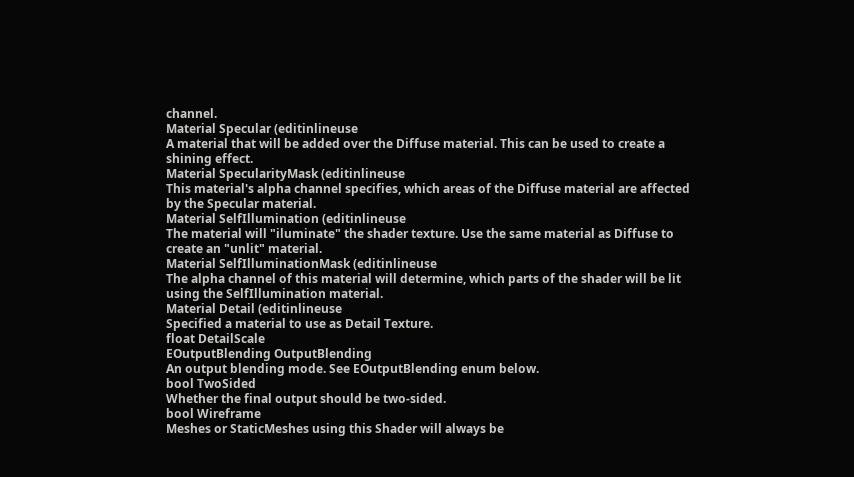channel.
Material Specular (editinlineuse
A material that will be added over the Diffuse material. This can be used to create a shining effect.
Material SpecularityMask (editinlineuse
This material's alpha channel specifies, which areas of the Diffuse material are affected by the Specular material.
Material SelfIllumination (editinlineuse
The material will "iluminate" the shader texture. Use the same material as Diffuse to create an "unlit" material.
Material SelfIlluminationMask (editinlineuse
The alpha channel of this material will determine, which parts of the shader will be lit using the SelfIllumination material.
Material Detail (editinlineuse
Specified a material to use as Detail Texture.
float DetailScale
EOutputBlending OutputBlending
An output blending mode. See EOutputBlending enum below.
bool TwoSided
Whether the final output should be two-sided.
bool Wireframe
Meshes or StaticMeshes using this Shader will always be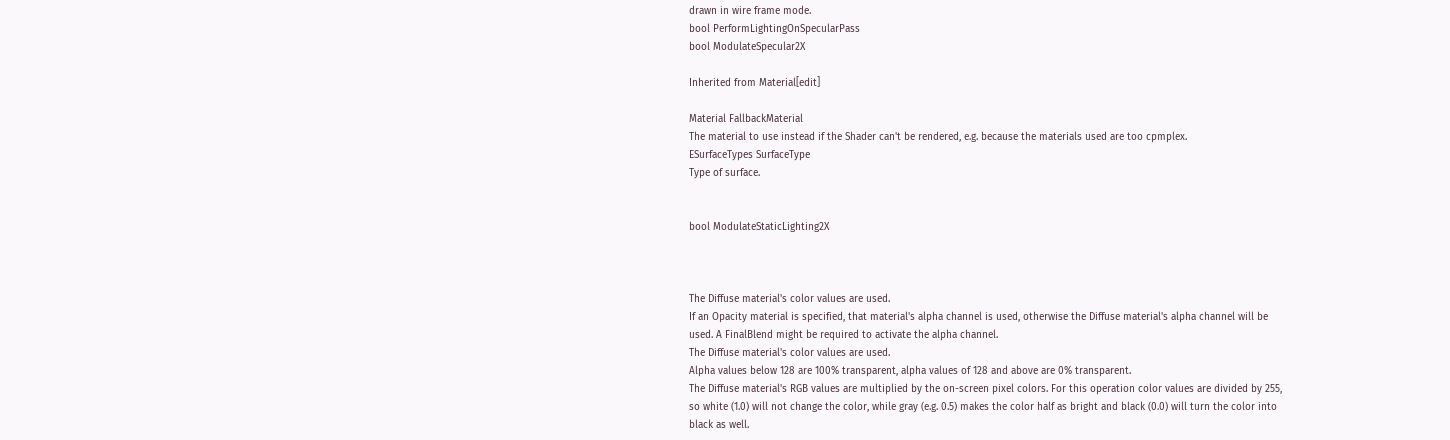drawn in wire frame mode.
bool PerformLightingOnSpecularPass
bool ModulateSpecular2X

Inherited from Material[edit]

Material FallbackMaterial
The material to use instead if the Shader can't be rendered, e.g. because the materials used are too cpmplex.
ESurfaceTypes SurfaceType
Type of surface.


bool ModulateStaticLighting2X



The Diffuse material's color values are used.
If an Opacity material is specified, that material's alpha channel is used, otherwise the Diffuse material's alpha channel will be used. A FinalBlend might be required to activate the alpha channel.
The Diffuse material's color values are used.
Alpha values below 128 are 100% transparent, alpha values of 128 and above are 0% transparent.
The Diffuse material's RGB values are multiplied by the on-screen pixel colors. For this operation color values are divided by 255, so white (1.0) will not change the color, while gray (e.g. 0.5) makes the color half as bright and black (0.0) will turn the color into black as well.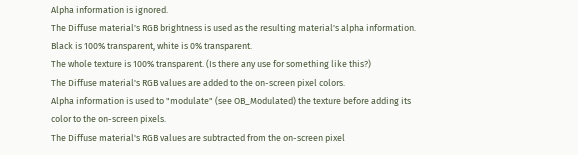Alpha information is ignored.
The Diffuse material's RGB brightness is used as the resulting material's alpha information. Black is 100% transparent, white is 0% transparent.
The whole texture is 100% transparent. (Is there any use for something like this?)
The Diffuse material's RGB values are added to the on-screen pixel colors.
Alpha information is used to "modulate" (see OB_Modulated) the texture before adding its color to the on-screen pixels.
The Diffuse material's RGB values are subtracted from the on-screen pixel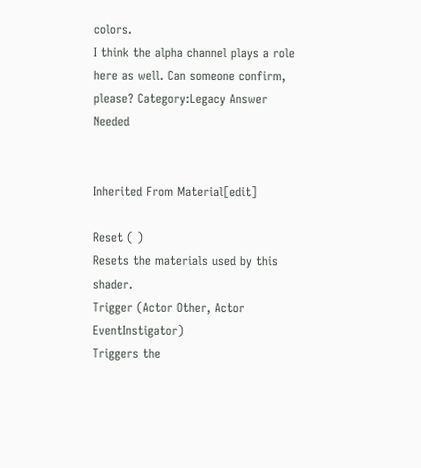colors.
I think the alpha channel plays a role here as well. Can someone confirm, please? Category:Legacy Answer Needed


Inherited From Material[edit]

Reset ( )
Resets the materials used by this shader.
Trigger (Actor Other, Actor EventInstigator)
Triggers the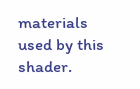materials used by this shader.